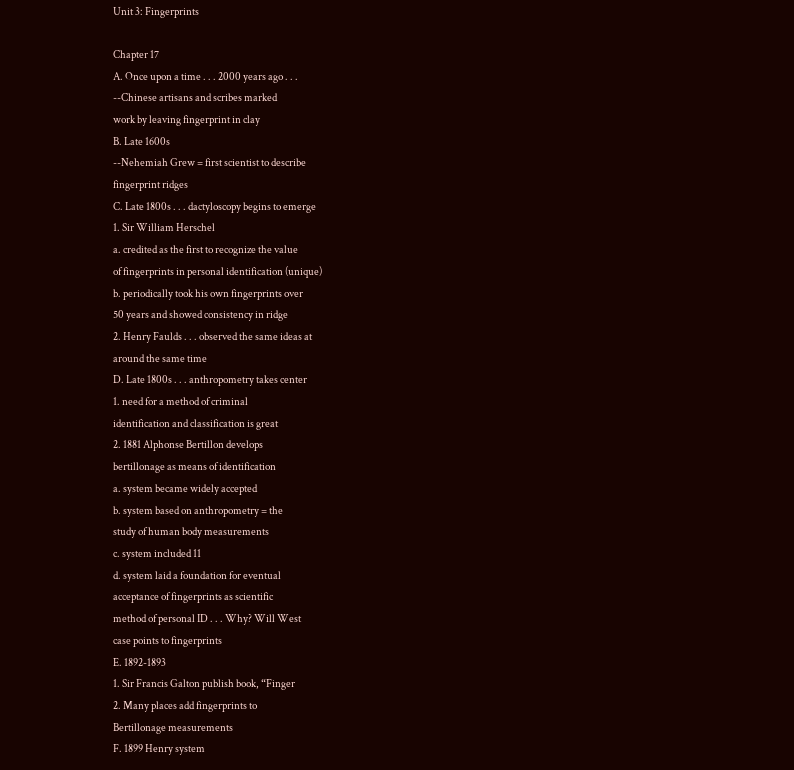Unit 3: Fingerprints

Chapter 17
A. Once upon a time . . . 2000 years ago . . .
--Chinese artisans and scribes marked
work by leaving fingerprint in clay
B. Late 1600s
--Nehemiah Grew = first scientist to describe
fingerprint ridges
C. Late 1800s . . . dactyloscopy begins to emerge
1. Sir William Herschel
a. credited as the first to recognize the value
of fingerprints in personal identification (unique)
b. periodically took his own fingerprints over
50 years and showed consistency in ridge
2. Henry Faulds . . . observed the same ideas at
around the same time
D. Late 1800s . . . anthropometry takes center
1. need for a method of criminal
identification and classification is great
2. 1881 Alphonse Bertillon develops
bertillonage as means of identification
a. system became widely accepted
b. system based on anthropometry = the
study of human body measurements
c. system included 11
d. system laid a foundation for eventual
acceptance of fingerprints as scientific
method of personal ID . . . Why? Will West
case points to fingerprints
E. 1892-1893
1. Sir Francis Galton publish book, “Finger
2. Many places add fingerprints to
Bertillonage measurements
F. 1899 Henry system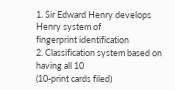1. Sir Edward Henry develops Henry system of
fingerprint identification
2. Classification system based on having all 10
(10-print cards filed)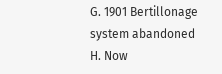G. 1901 Bertillonage system abandoned
H. Now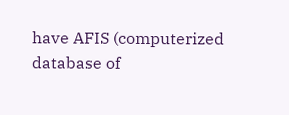have AFIS (computerized database of